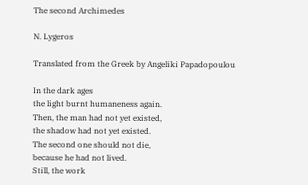The second Archimedes

N. Lygeros

Translated from the Greek by Angeliki Papadopoulou

In the dark ages
the light burnt humaneness again.
Then, the man had not yet existed,
the shadow had not yet existed.
The second one should not die,
because he had not lived.
Still, the work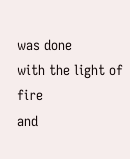was done
with the light of fire
and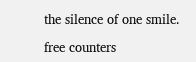the silence of one smile.

free counters